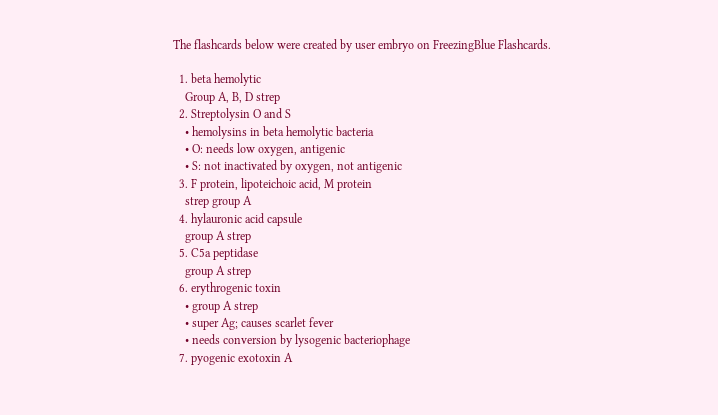The flashcards below were created by user embryo on FreezingBlue Flashcards.

  1. beta hemolytic
    Group A, B, D strep
  2. Streptolysin O and S
    • hemolysins in beta hemolytic bacteria
    • O: needs low oxygen, antigenic
    • S: not inactivated by oxygen, not antigenic
  3. F protein, lipoteichoic acid, M protein
    strep group A
  4. hylauronic acid capsule
    group A strep
  5. C5a peptidase
    group A strep
  6. erythrogenic toxin
    • group A strep
    • super Ag; causes scarlet fever
    • needs conversion by lysogenic bacteriophage
  7. pyogenic exotoxin A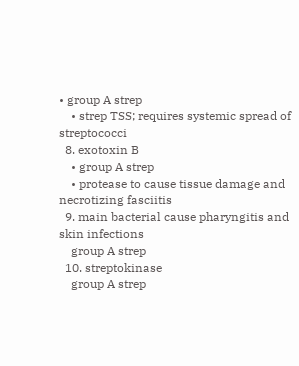• group A strep
    • strep TSS; requires systemic spread of streptococci
  8. exotoxin B
    • group A strep
    • protease to cause tissue damage and necrotizing fasciitis
  9. main bacterial cause pharyngitis and skin infections
    group A strep
  10. streptokinase
    group A strep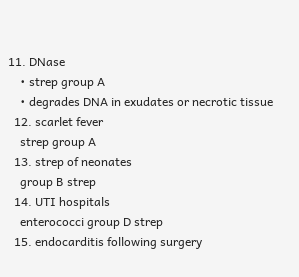11. DNase
    • strep group A
    • degrades DNA in exudates or necrotic tissue
  12. scarlet fever
    strep group A
  13. strep of neonates
    group B strep
  14. UTI hospitals
    enterococci group D strep
  15. endocarditis following surgery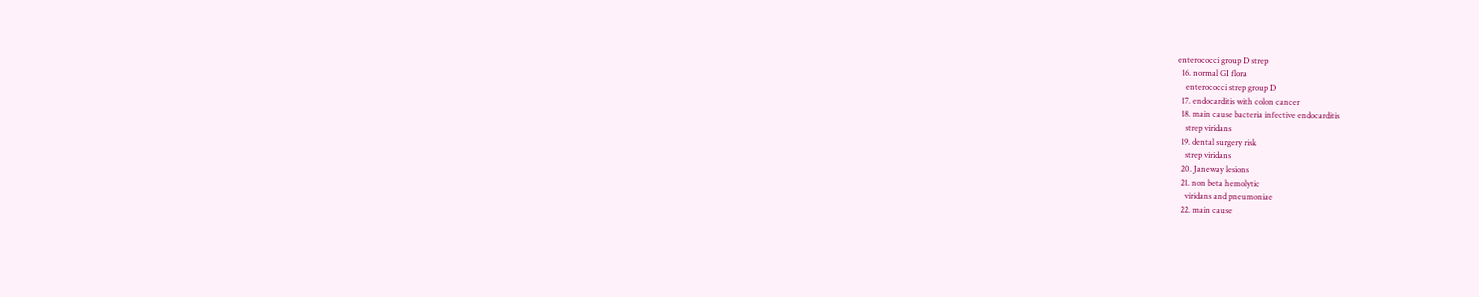enterococci group D strep
  16. normal GI flora
    enterococci strep group D
  17. endocarditis with colon cancer
  18. main cause bacteria infective endocarditis
    strep viridans
  19. dental surgery risk
    strep viridans
  20. Janeway lesions
  21. non beta hemolytic
    viridans and pneumoniae
  22. main cause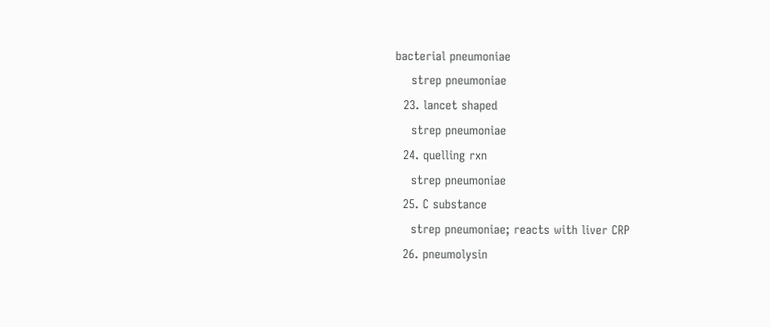bacterial pneumoniae
    strep pneumoniae
  23. lancet shaped
    strep pneumoniae
  24. quelling rxn
    strep pneumoniae
  25. C substance
    strep pneumoniae; reacts with liver CRP
  26. pneumolysin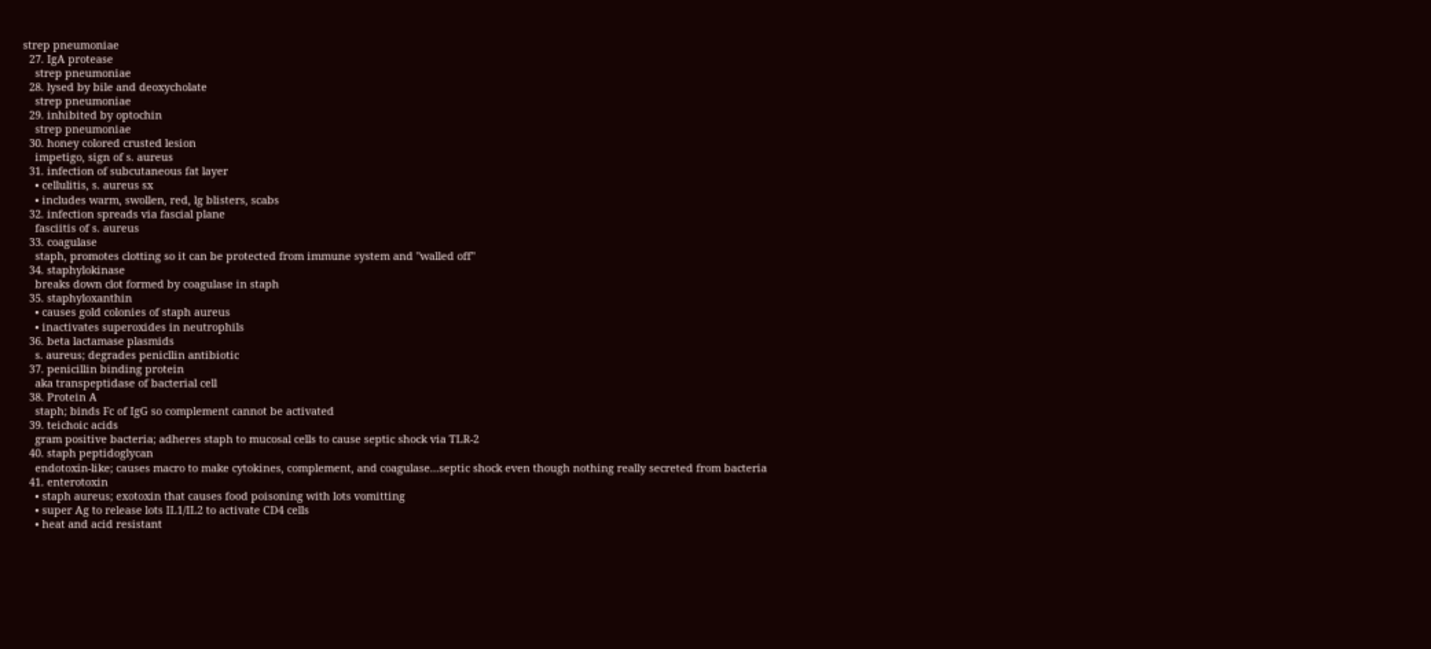strep pneumoniae
  27. IgA protease
    strep pneumoniae
  28. lysed by bile and deoxycholate
    strep pneumoniae
  29. inhibited by optochin
    strep pneumoniae
  30. honey colored crusted lesion
    impetigo, sign of s. aureus
  31. infection of subcutaneous fat layer
    • cellulitis, s. aureus sx
    • includes warm, swollen, red, lg blisters, scabs
  32. infection spreads via fascial plane
    fasciitis of s. aureus
  33. coagulase
    staph, promotes clotting so it can be protected from immune system and "walled off"
  34. staphylokinase
    breaks down clot formed by coagulase in staph
  35. staphyloxanthin
    • causes gold colonies of staph aureus
    • inactivates superoxides in neutrophils
  36. beta lactamase plasmids
    s. aureus; degrades penicllin antibiotic
  37. penicillin binding protein
    aka transpeptidase of bacterial cell
  38. Protein A
    staph; binds Fc of IgG so complement cannot be activated
  39. teichoic acids
    gram positive bacteria; adheres staph to mucosal cells to cause septic shock via TLR-2
  40. staph peptidoglycan
    endotoxin-like; causes macro to make cytokines, complement, and coagulase...septic shock even though nothing really secreted from bacteria
  41. enterotoxin
    • staph aureus; exotoxin that causes food poisoning with lots vomitting
    • super Ag to release lots IL1/IL2 to activate CD4 cells
    • heat and acid resistant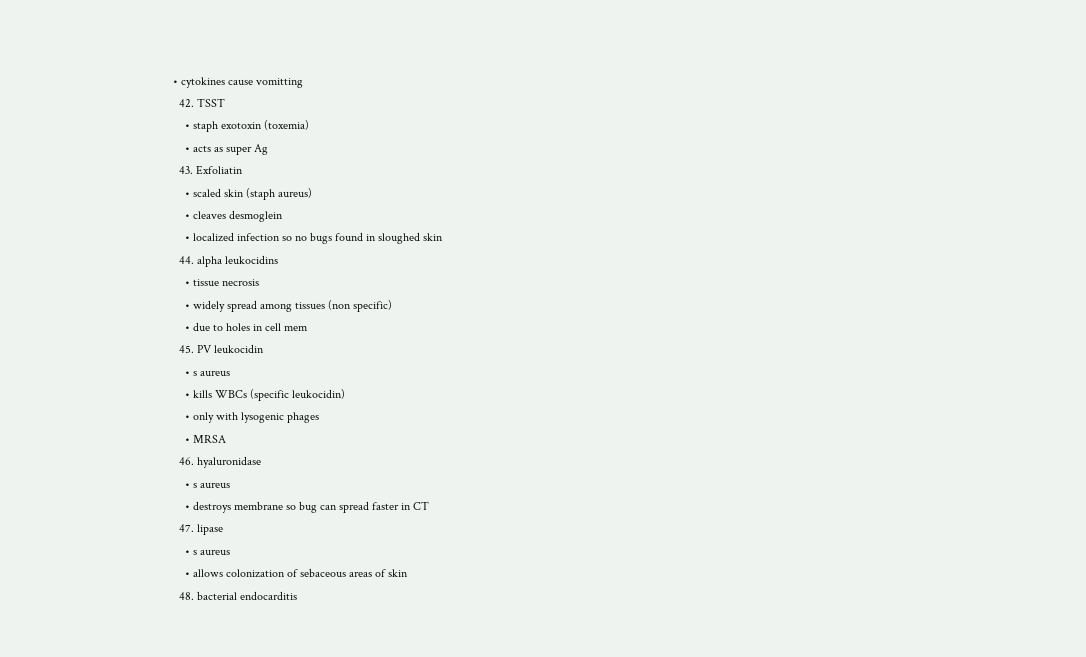• cytokines cause vomitting
  42. TSST
    • staph exotoxin (toxemia)
    • acts as super Ag
  43. Exfoliatin
    • scaled skin (staph aureus)
    • cleaves desmoglein
    • localized infection so no bugs found in sloughed skin
  44. alpha leukocidins
    • tissue necrosis
    • widely spread among tissues (non specific)
    • due to holes in cell mem
  45. PV leukocidin
    • s aureus
    • kills WBCs (specific leukocidin)
    • only with lysogenic phages
    • MRSA
  46. hyaluronidase
    • s aureus
    • destroys membrane so bug can spread faster in CT
  47. lipase
    • s aureus
    • allows colonization of sebaceous areas of skin
  48. bacterial endocarditis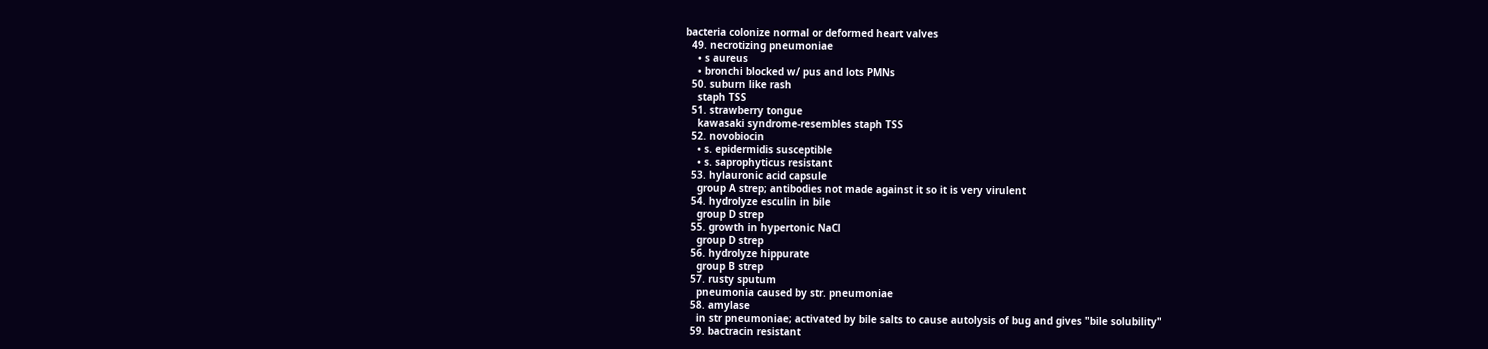bacteria colonize normal or deformed heart valves
  49. necrotizing pneumoniae
    • s aureus
    • bronchi blocked w/ pus and lots PMNs
  50. suburn like rash
    staph TSS
  51. strawberry tongue
    kawasaki syndrome-resembles staph TSS
  52. novobiocin
    • s. epidermidis susceptible
    • s. saprophyticus resistant
  53. hylauronic acid capsule
    group A strep; antibodies not made against it so it is very virulent
  54. hydrolyze esculin in bile
    group D strep
  55. growth in hypertonic NaCl
    group D strep
  56. hydrolyze hippurate
    group B strep
  57. rusty sputum
    pneumonia caused by str. pneumoniae
  58. amylase
    in str pneumoniae; activated by bile salts to cause autolysis of bug and gives "bile solubility"
  59. bactracin resistant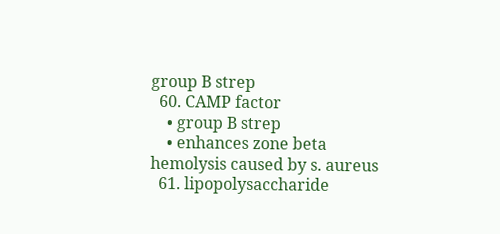group B strep
  60. CAMP factor
    • group B strep
    • enhances zone beta hemolysis caused by s. aureus
  61. lipopolysaccharide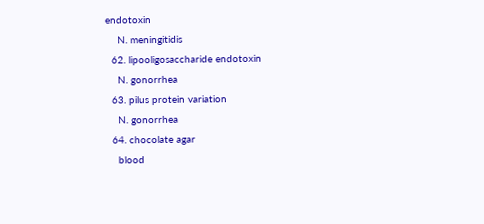endotoxin
    N. meningitidis
  62. lipooligosaccharide endotoxin
    N. gonorrhea
  63. pilus protein variation
    N. gonorrhea
  64. chocolate agar
    blood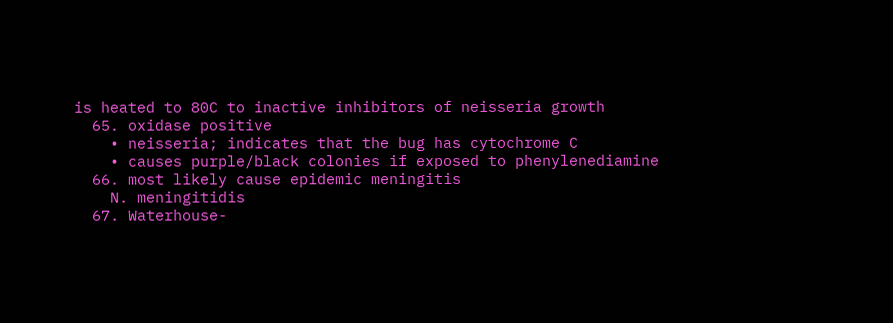is heated to 80C to inactive inhibitors of neisseria growth
  65. oxidase positive
    • neisseria; indicates that the bug has cytochrome C
    • causes purple/black colonies if exposed to phenylenediamine
  66. most likely cause epidemic meningitis
    N. meningitidis
  67. Waterhouse-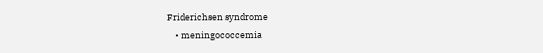Friderichsen syndrome
    • meningococcemia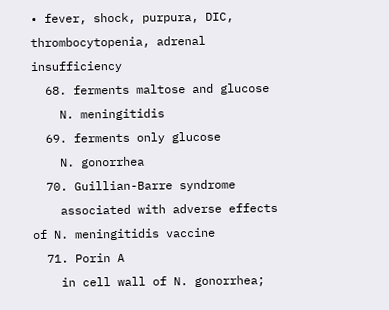• fever, shock, purpura, DIC, thrombocytopenia, adrenal insufficiency
  68. ferments maltose and glucose
    N. meningitidis
  69. ferments only glucose
    N. gonorrhea
  70. Guillian-Barre syndrome
    associated with adverse effects of N. meningitidis vaccine
  71. Porin A
    in cell wall of N. gonorrhea;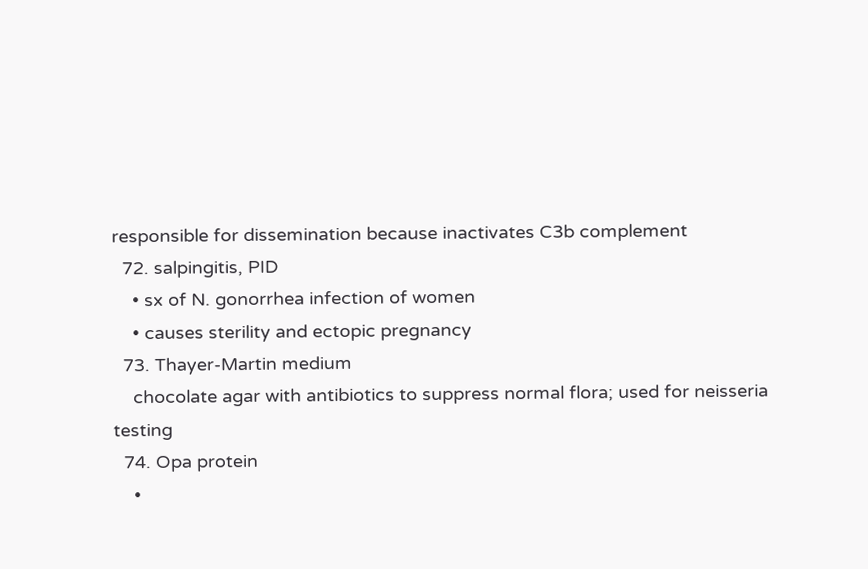responsible for dissemination because inactivates C3b complement
  72. salpingitis, PID
    • sx of N. gonorrhea infection of women
    • causes sterility and ectopic pregnancy
  73. Thayer-Martin medium
    chocolate agar with antibiotics to suppress normal flora; used for neisseria testing
  74. Opa protein
    •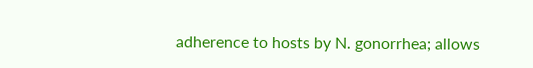adherence to hosts by N. gonorrhea; allows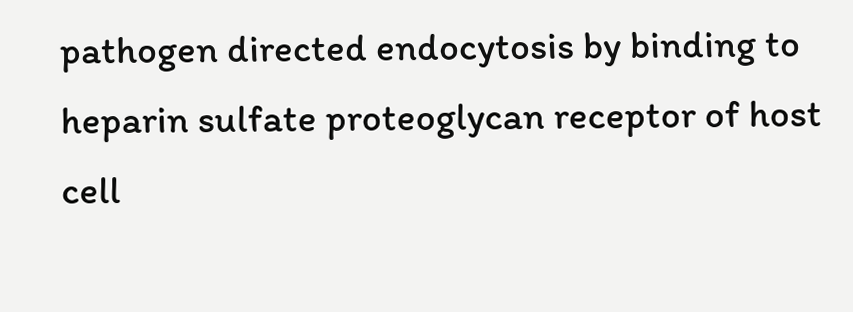pathogen directed endocytosis by binding to heparin sulfate proteoglycan receptor of host cell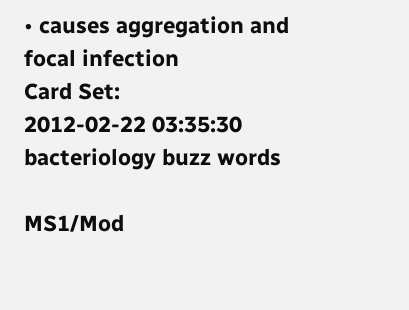• causes aggregation and focal infection
Card Set:
2012-02-22 03:35:30
bacteriology buzz words

MS1/Mod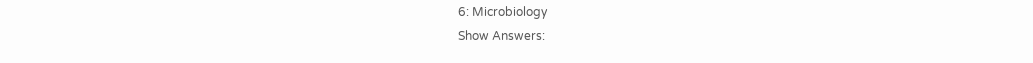6: Microbiology
Show Answers: